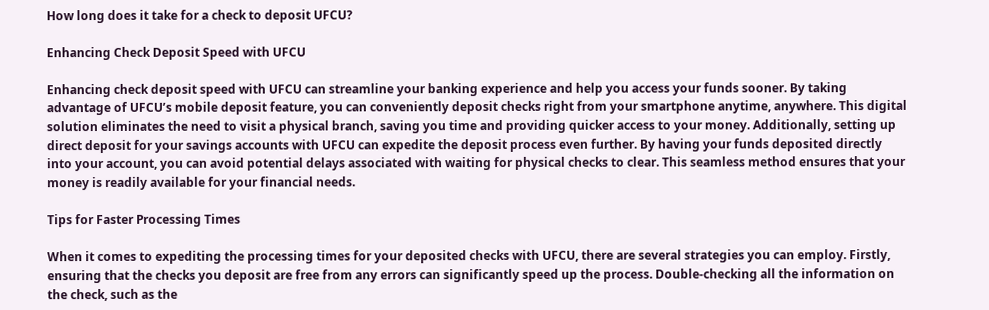How long does it take for a check to deposit UFCU?

Enhancing Check Deposit Speed with UFCU

Enhancing check deposit speed with UFCU can streamline your banking experience and help you access your funds sooner. By taking advantage of UFCU’s mobile deposit feature, you can conveniently deposit checks right from your smartphone anytime, anywhere. This digital solution eliminates the need to visit a physical branch, saving you time and providing quicker access to your money. Additionally, setting up direct deposit for your savings accounts with UFCU can expedite the deposit process even further. By having your funds deposited directly into your account, you can avoid potential delays associated with waiting for physical checks to clear. This seamless method ensures that your money is readily available for your financial needs.

Tips for Faster Processing Times

When it comes to expediting the processing times for your deposited checks with UFCU, there are several strategies you can employ. Firstly, ensuring that the checks you deposit are free from any errors can significantly speed up the process. Double-checking all the information on the check, such as the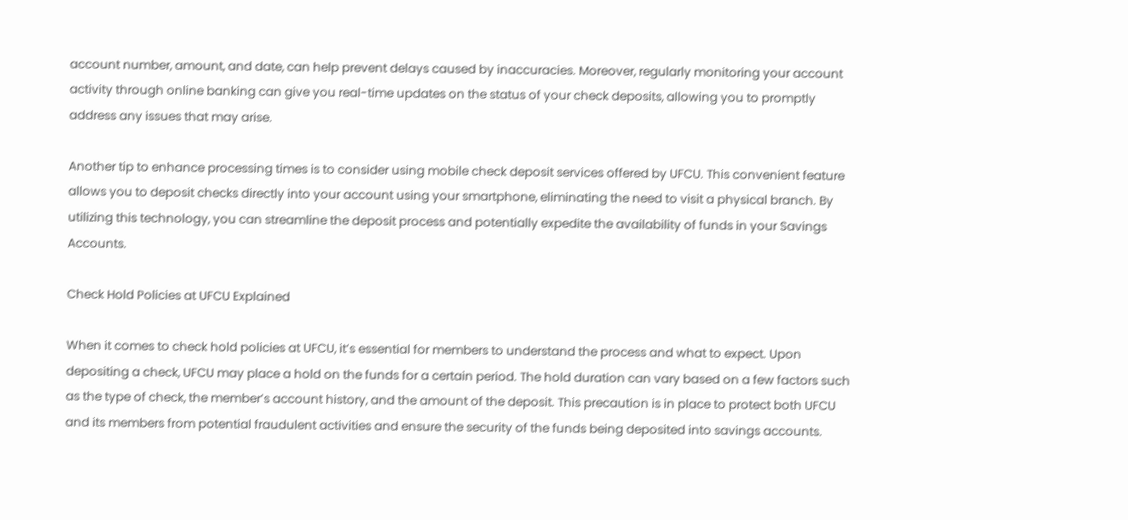account number, amount, and date, can help prevent delays caused by inaccuracies. Moreover, regularly monitoring your account activity through online banking can give you real-time updates on the status of your check deposits, allowing you to promptly address any issues that may arise.

Another tip to enhance processing times is to consider using mobile check deposit services offered by UFCU. This convenient feature allows you to deposit checks directly into your account using your smartphone, eliminating the need to visit a physical branch. By utilizing this technology, you can streamline the deposit process and potentially expedite the availability of funds in your Savings Accounts.

Check Hold Policies at UFCU Explained

When it comes to check hold policies at UFCU, it’s essential for members to understand the process and what to expect. Upon depositing a check, UFCU may place a hold on the funds for a certain period. The hold duration can vary based on a few factors such as the type of check, the member’s account history, and the amount of the deposit. This precaution is in place to protect both UFCU and its members from potential fraudulent activities and ensure the security of the funds being deposited into savings accounts.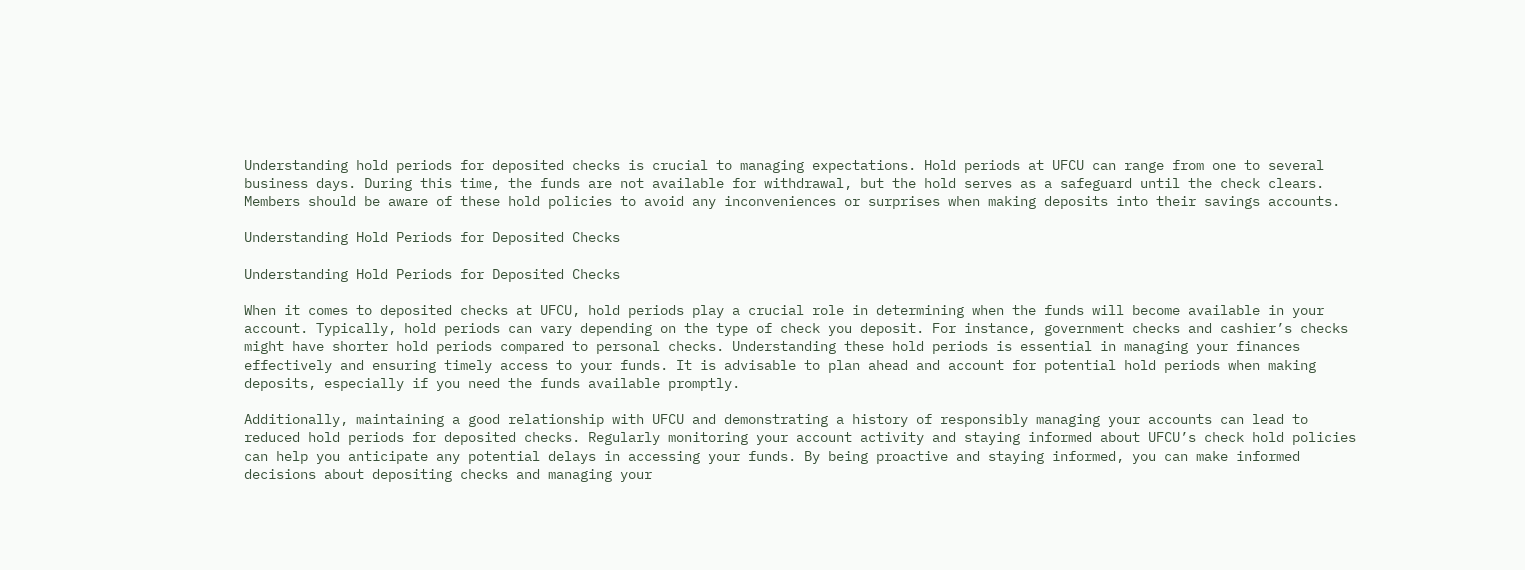Understanding hold periods for deposited checks is crucial to managing expectations. Hold periods at UFCU can range from one to several business days. During this time, the funds are not available for withdrawal, but the hold serves as a safeguard until the check clears. Members should be aware of these hold policies to avoid any inconveniences or surprises when making deposits into their savings accounts.

Understanding Hold Periods for Deposited Checks

Understanding Hold Periods for Deposited Checks

When it comes to deposited checks at UFCU, hold periods play a crucial role in determining when the funds will become available in your account. Typically, hold periods can vary depending on the type of check you deposit. For instance, government checks and cashier’s checks might have shorter hold periods compared to personal checks. Understanding these hold periods is essential in managing your finances effectively and ensuring timely access to your funds. It is advisable to plan ahead and account for potential hold periods when making deposits, especially if you need the funds available promptly.

Additionally, maintaining a good relationship with UFCU and demonstrating a history of responsibly managing your accounts can lead to reduced hold periods for deposited checks. Regularly monitoring your account activity and staying informed about UFCU’s check hold policies can help you anticipate any potential delays in accessing your funds. By being proactive and staying informed, you can make informed decisions about depositing checks and managing your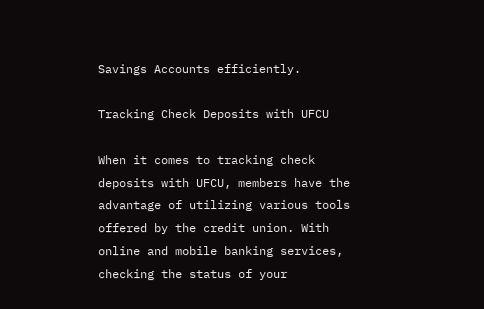Savings Accounts efficiently.

Tracking Check Deposits with UFCU

When it comes to tracking check deposits with UFCU, members have the advantage of utilizing various tools offered by the credit union. With online and mobile banking services, checking the status of your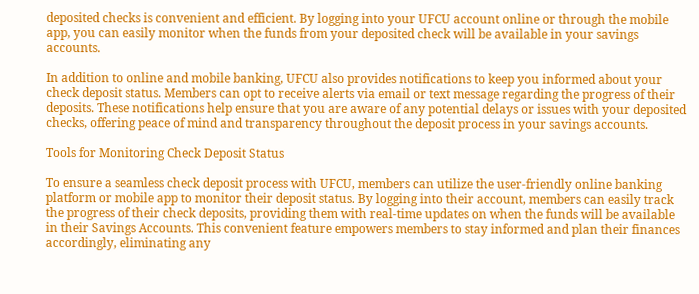deposited checks is convenient and efficient. By logging into your UFCU account online or through the mobile app, you can easily monitor when the funds from your deposited check will be available in your savings accounts.

In addition to online and mobile banking, UFCU also provides notifications to keep you informed about your check deposit status. Members can opt to receive alerts via email or text message regarding the progress of their deposits. These notifications help ensure that you are aware of any potential delays or issues with your deposited checks, offering peace of mind and transparency throughout the deposit process in your savings accounts.

Tools for Monitoring Check Deposit Status

To ensure a seamless check deposit process with UFCU, members can utilize the user-friendly online banking platform or mobile app to monitor their deposit status. By logging into their account, members can easily track the progress of their check deposits, providing them with real-time updates on when the funds will be available in their Savings Accounts. This convenient feature empowers members to stay informed and plan their finances accordingly, eliminating any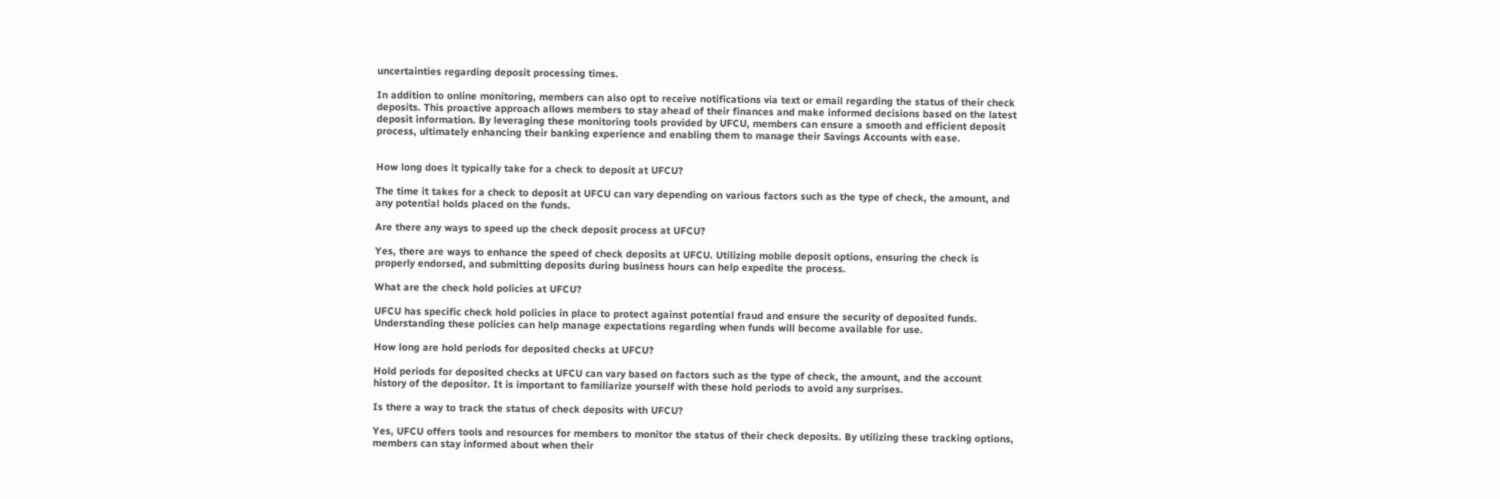uncertainties regarding deposit processing times.

In addition to online monitoring, members can also opt to receive notifications via text or email regarding the status of their check deposits. This proactive approach allows members to stay ahead of their finances and make informed decisions based on the latest deposit information. By leveraging these monitoring tools provided by UFCU, members can ensure a smooth and efficient deposit process, ultimately enhancing their banking experience and enabling them to manage their Savings Accounts with ease.


How long does it typically take for a check to deposit at UFCU?

The time it takes for a check to deposit at UFCU can vary depending on various factors such as the type of check, the amount, and any potential holds placed on the funds.

Are there any ways to speed up the check deposit process at UFCU?

Yes, there are ways to enhance the speed of check deposits at UFCU. Utilizing mobile deposit options, ensuring the check is properly endorsed, and submitting deposits during business hours can help expedite the process.

What are the check hold policies at UFCU?

UFCU has specific check hold policies in place to protect against potential fraud and ensure the security of deposited funds. Understanding these policies can help manage expectations regarding when funds will become available for use.

How long are hold periods for deposited checks at UFCU?

Hold periods for deposited checks at UFCU can vary based on factors such as the type of check, the amount, and the account history of the depositor. It is important to familiarize yourself with these hold periods to avoid any surprises.

Is there a way to track the status of check deposits with UFCU?

Yes, UFCU offers tools and resources for members to monitor the status of their check deposits. By utilizing these tracking options, members can stay informed about when their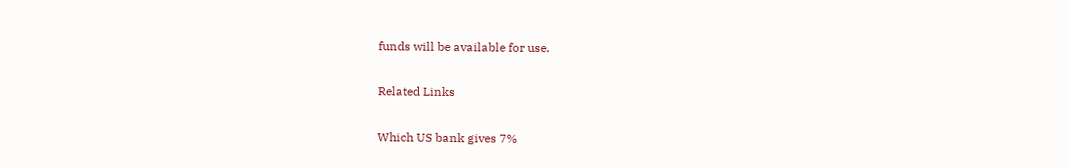funds will be available for use.

Related Links

Which US bank gives 7%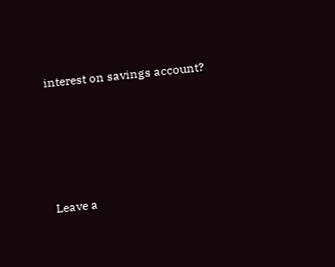interest on savings account?






Leave a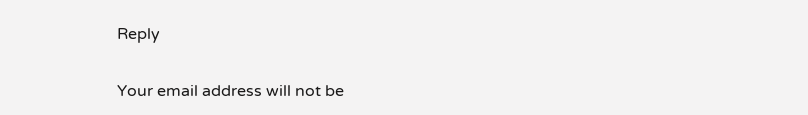Reply

Your email address will not be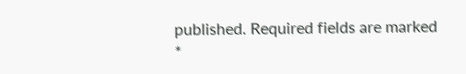published. Required fields are marked *